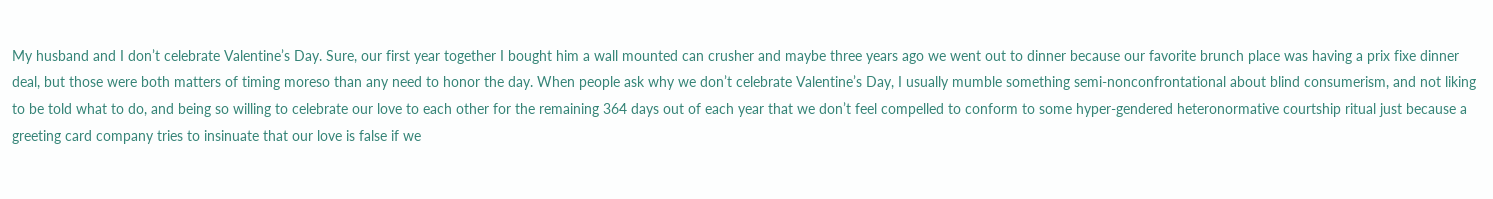My husband and I don’t celebrate Valentine’s Day. Sure, our first year together I bought him a wall mounted can crusher and maybe three years ago we went out to dinner because our favorite brunch place was having a prix fixe dinner deal, but those were both matters of timing moreso than any need to honor the day. When people ask why we don’t celebrate Valentine’s Day, I usually mumble something semi-nonconfrontational about blind consumerism, and not liking to be told what to do, and being so willing to celebrate our love to each other for the remaining 364 days out of each year that we don’t feel compelled to conform to some hyper-gendered heteronormative courtship ritual just because a greeting card company tries to insinuate that our love is false if we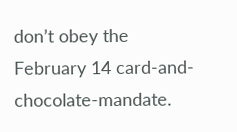don’t obey the February 14 card-and-chocolate-mandate.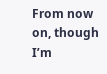From now on, though I’m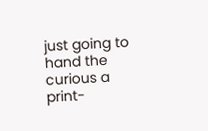just going to hand the curious a print-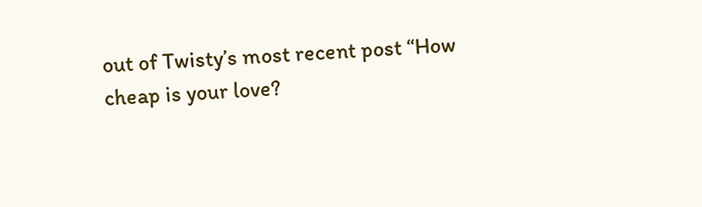out of Twisty’s most recent post “How cheap is your love?